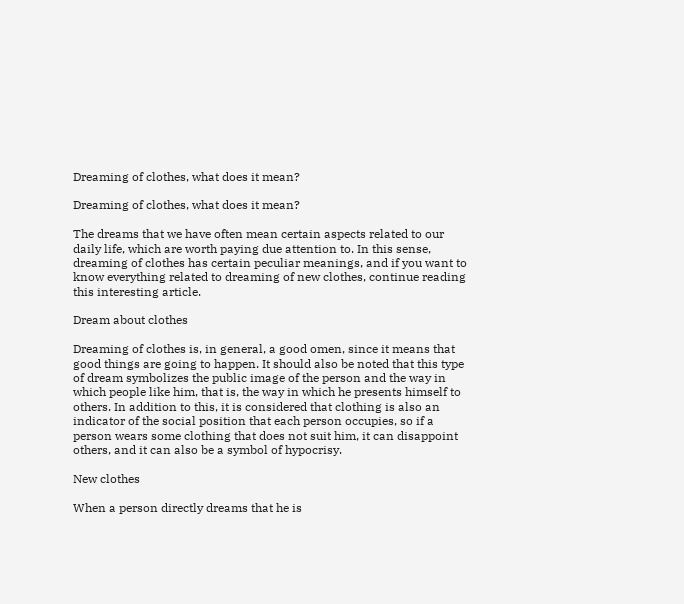Dreaming of clothes, what does it mean?

Dreaming of clothes, what does it mean?

The dreams that we have often mean certain aspects related to our daily life, which are worth paying due attention to. In this sense, dreaming of clothes has certain peculiar meanings, and if you want to know everything related to dreaming of new clothes, continue reading this interesting article.

Dream about clothes

Dreaming of clothes is, in general, a good omen, since it means that good things are going to happen. It should also be noted that this type of dream symbolizes the public image of the person and the way in which people like him, that is, the way in which he presents himself to others. In addition to this, it is considered that clothing is also an indicator of the social position that each person occupies, so if a person wears some clothing that does not suit him, it can disappoint others, and it can also be a symbol of hypocrisy.

New clothes

When a person directly dreams that he is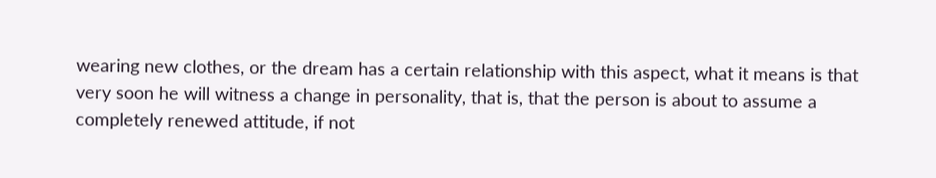wearing new clothes, or the dream has a certain relationship with this aspect, what it means is that very soon he will witness a change in personality, that is, that the person is about to assume a completely renewed attitude, if not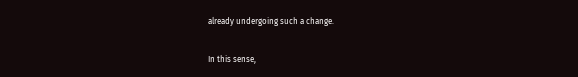already undergoing such a change.

In this sense,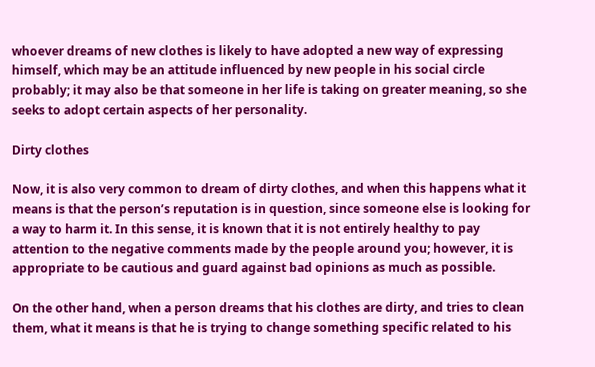whoever dreams of new clothes is likely to have adopted a new way of expressing himself, which may be an attitude influenced by new people in his social circle probably; it may also be that someone in her life is taking on greater meaning, so she seeks to adopt certain aspects of her personality.

Dirty clothes

Now, it is also very common to dream of dirty clothes, and when this happens what it means is that the person’s reputation is in question, since someone else is looking for a way to harm it. In this sense, it is known that it is not entirely healthy to pay attention to the negative comments made by the people around you; however, it is appropriate to be cautious and guard against bad opinions as much as possible.

On the other hand, when a person dreams that his clothes are dirty, and tries to clean them, what it means is that he is trying to change something specific related to his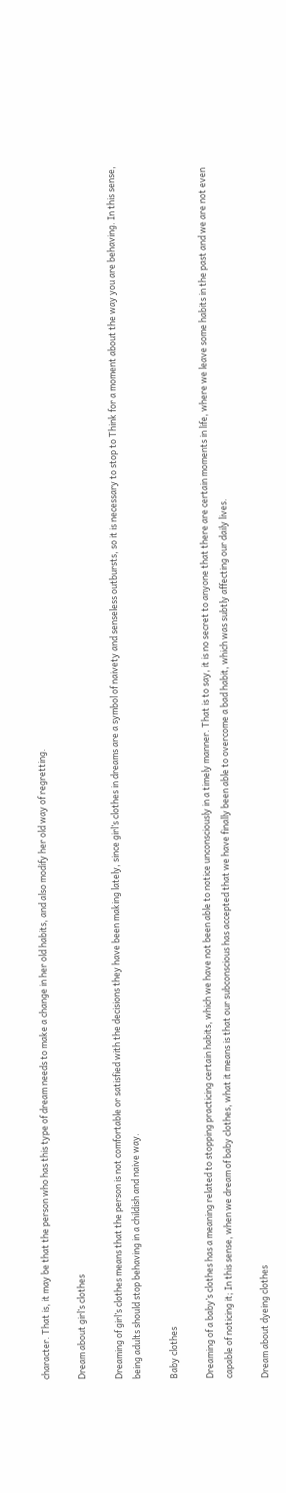character. That is, it may be that the person who has this type of dream needs to make a change in her old habits, and also modify her old way of regretting.

Dream about girl’s clothes

Dreaming of girl’s clothes means that the person is not comfortable or satisfied with the decisions they have been making lately, since girl’s clothes in dreams are a symbol of naivety and senseless outbursts, so it is necessary to stop to Think for a moment about the way you are behaving. In this sense, being adults should stop behaving in a childish and naive way.

Baby clothes

Dreaming of a baby’s clothes has a meaning related to stopping practicing certain habits, which we have not been able to notice unconsciously in a timely manner. That is to say, it is no secret to anyone that there are certain moments in life, where we leave some habits in the past and we are not even capable of noticing it; In this sense, when we dream of baby clothes, what it means is that our subconscious has accepted that we have finally been able to overcome a bad habit, which was subtly affecting our daily lives.

Dream about dyeing clothes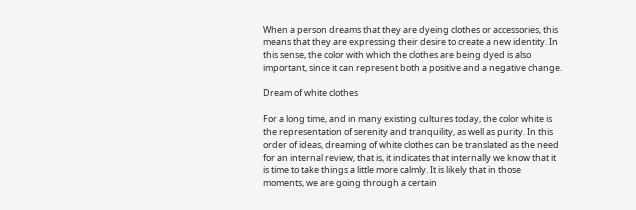When a person dreams that they are dyeing clothes or accessories, this means that they are expressing their desire to create a new identity. In this sense, the color with which the clothes are being dyed is also important, since it can represent both a positive and a negative change.

Dream of white clothes

For a long time, and in many existing cultures today, the color white is the representation of serenity and tranquility, as well as purity. In this order of ideas, dreaming of white clothes can be translated as the need for an internal review, that is, it indicates that internally we know that it is time to take things a little more calmly. It is likely that in those moments, we are going through a certain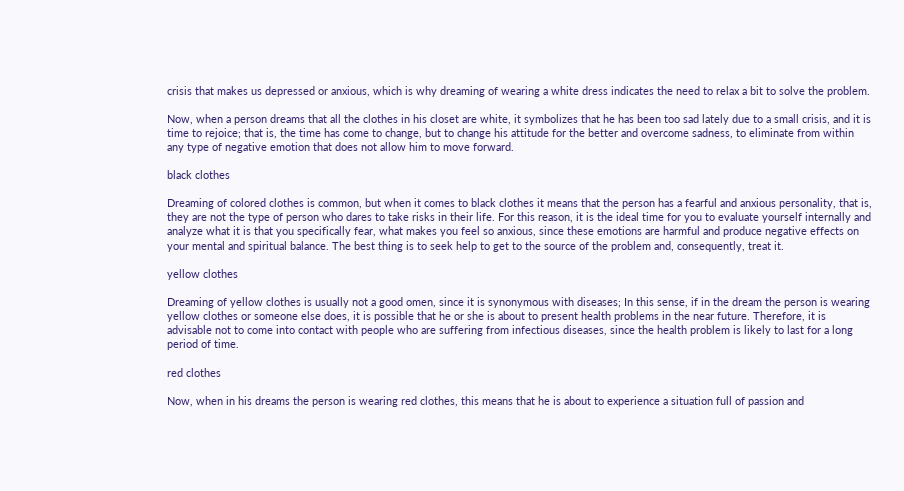crisis that makes us depressed or anxious, which is why dreaming of wearing a white dress indicates the need to relax a bit to solve the problem.

Now, when a person dreams that all the clothes in his closet are white, it symbolizes that he has been too sad lately due to a small crisis, and it is time to rejoice; that is, the time has come to change, but to change his attitude for the better and overcome sadness, to eliminate from within any type of negative emotion that does not allow him to move forward.

black clothes

Dreaming of colored clothes is common, but when it comes to black clothes it means that the person has a fearful and anxious personality, that is, they are not the type of person who dares to take risks in their life. For this reason, it is the ideal time for you to evaluate yourself internally and analyze what it is that you specifically fear, what makes you feel so anxious, since these emotions are harmful and produce negative effects on your mental and spiritual balance. The best thing is to seek help to get to the source of the problem and, consequently, treat it.

yellow clothes

Dreaming of yellow clothes is usually not a good omen, since it is synonymous with diseases; In this sense, if in the dream the person is wearing yellow clothes or someone else does, it is possible that he or she is about to present health problems in the near future. Therefore, it is advisable not to come into contact with people who are suffering from infectious diseases, since the health problem is likely to last for a long period of time.

red clothes

Now, when in his dreams the person is wearing red clothes, this means that he is about to experience a situation full of passion and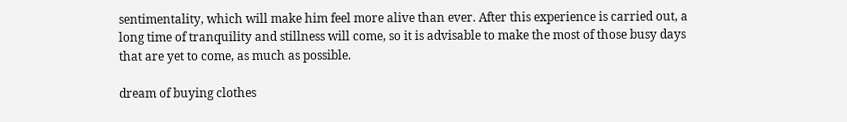sentimentality, which will make him feel more alive than ever. After this experience is carried out, a long time of tranquility and stillness will come, so it is advisable to make the most of those busy days that are yet to come, as much as possible.

dream of buying clothes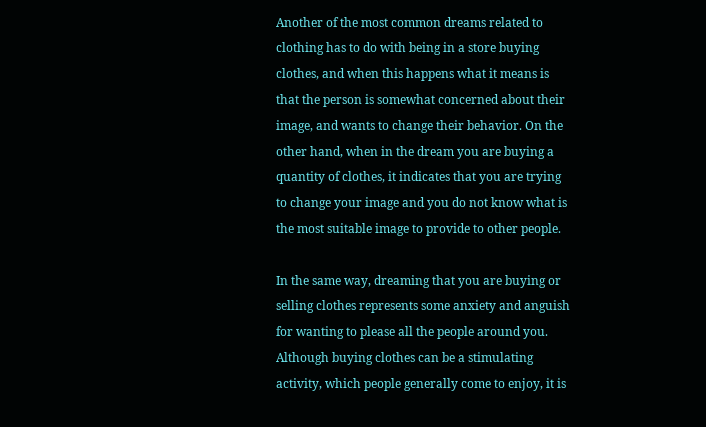Another of the most common dreams related to clothing has to do with being in a store buying clothes, and when this happens what it means is that the person is somewhat concerned about their image, and wants to change their behavior. On the other hand, when in the dream you are buying a quantity of clothes, it indicates that you are trying to change your image and you do not know what is the most suitable image to provide to other people.

In the same way, dreaming that you are buying or selling clothes represents some anxiety and anguish for wanting to please all the people around you. Although buying clothes can be a stimulating activity, which people generally come to enjoy, it is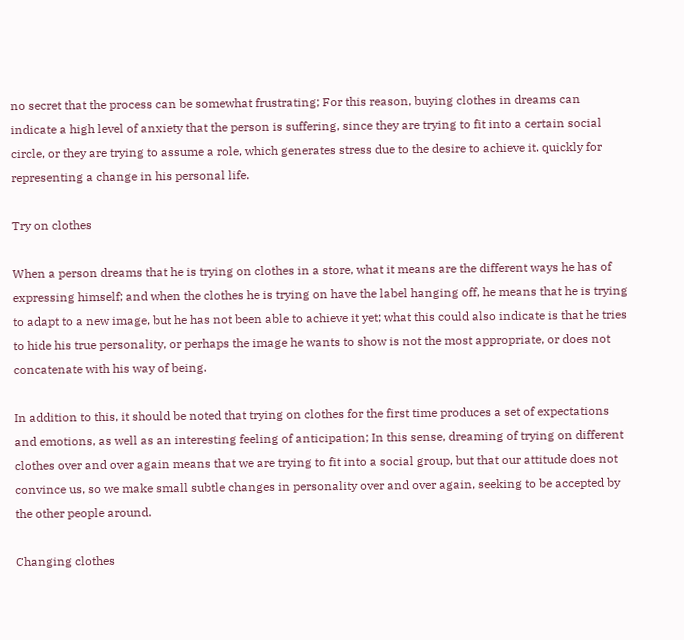no secret that the process can be somewhat frustrating; For this reason, buying clothes in dreams can indicate a high level of anxiety that the person is suffering, since they are trying to fit into a certain social circle, or they are trying to assume a role, which generates stress due to the desire to achieve it. quickly for representing a change in his personal life.

Try on clothes

When a person dreams that he is trying on clothes in a store, what it means are the different ways he has of expressing himself; and when the clothes he is trying on have the label hanging off, he means that he is trying to adapt to a new image, but he has not been able to achieve it yet; what this could also indicate is that he tries to hide his true personality, or perhaps the image he wants to show is not the most appropriate, or does not concatenate with his way of being.

In addition to this, it should be noted that trying on clothes for the first time produces a set of expectations and emotions, as well as an interesting feeling of anticipation; In this sense, dreaming of trying on different clothes over and over again means that we are trying to fit into a social group, but that our attitude does not convince us, so we make small subtle changes in personality over and over again, seeking to be accepted by the other people around.

Changing clothes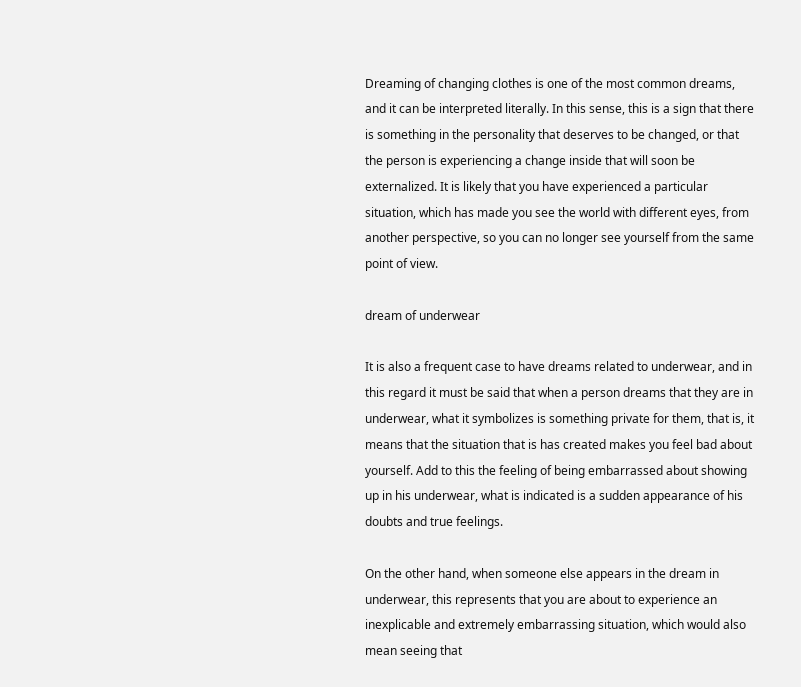Dreaming of changing clothes is one of the most common dreams, and it can be interpreted literally. In this sense, this is a sign that there is something in the personality that deserves to be changed, or that the person is experiencing a change inside that will soon be externalized. It is likely that you have experienced a particular situation, which has made you see the world with different eyes, from another perspective, so you can no longer see yourself from the same point of view.

dream of underwear

It is also a frequent case to have dreams related to underwear, and in this regard it must be said that when a person dreams that they are in underwear, what it symbolizes is something private for them, that is, it means that the situation that is has created makes you feel bad about yourself. Add to this the feeling of being embarrassed about showing up in his underwear, what is indicated is a sudden appearance of his doubts and true feelings.

On the other hand, when someone else appears in the dream in underwear, this represents that you are about to experience an inexplicable and extremely embarrassing situation, which would also mean seeing that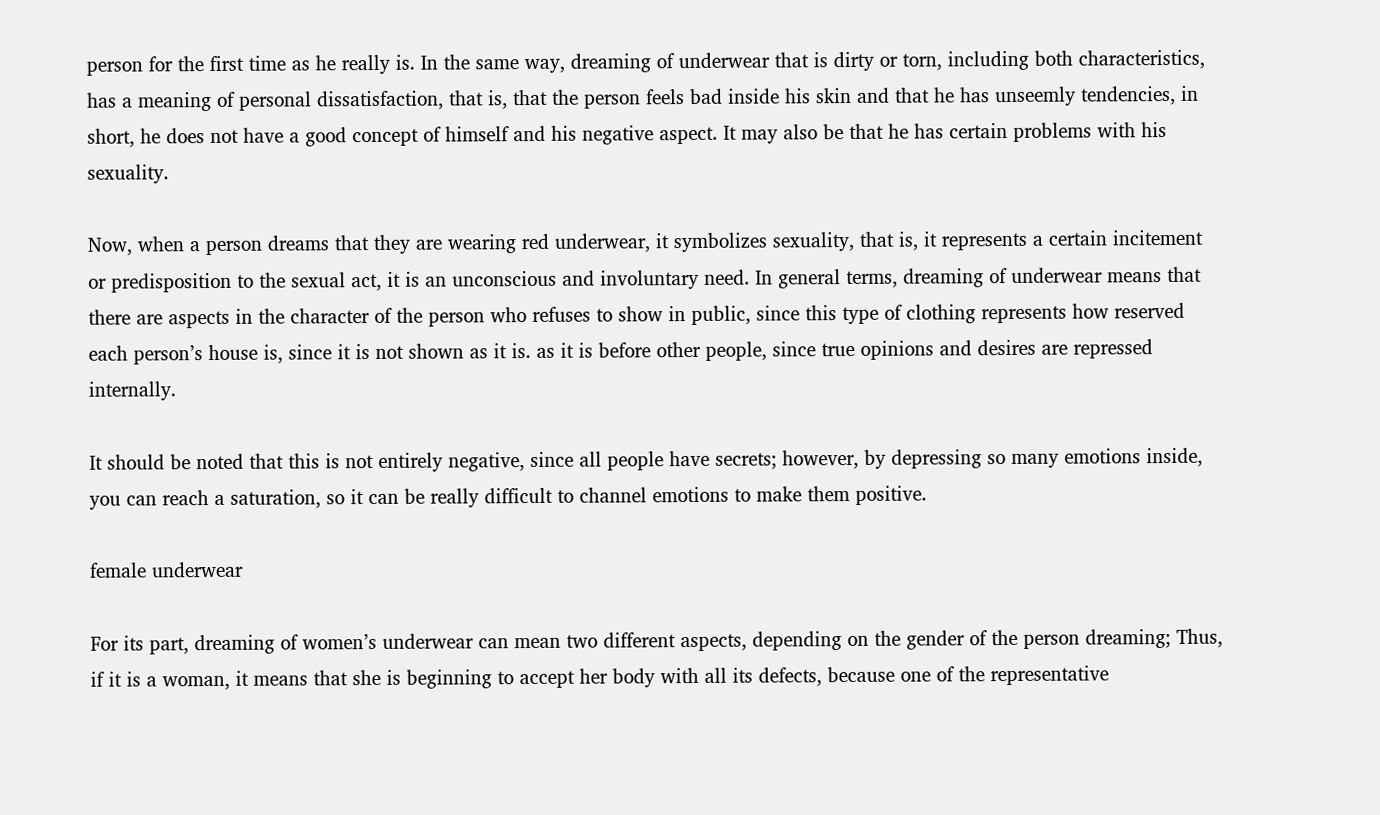person for the first time as he really is. In the same way, dreaming of underwear that is dirty or torn, including both characteristics, has a meaning of personal dissatisfaction, that is, that the person feels bad inside his skin and that he has unseemly tendencies, in short, he does not have a good concept of himself and his negative aspect. It may also be that he has certain problems with his sexuality.

Now, when a person dreams that they are wearing red underwear, it symbolizes sexuality, that is, it represents a certain incitement or predisposition to the sexual act, it is an unconscious and involuntary need. In general terms, dreaming of underwear means that there are aspects in the character of the person who refuses to show in public, since this type of clothing represents how reserved each person’s house is, since it is not shown as it is. as it is before other people, since true opinions and desires are repressed internally.

It should be noted that this is not entirely negative, since all people have secrets; however, by depressing so many emotions inside, you can reach a saturation, so it can be really difficult to channel emotions to make them positive.

female underwear

For its part, dreaming of women’s underwear can mean two different aspects, depending on the gender of the person dreaming; Thus, if it is a woman, it means that she is beginning to accept her body with all its defects, because one of the representative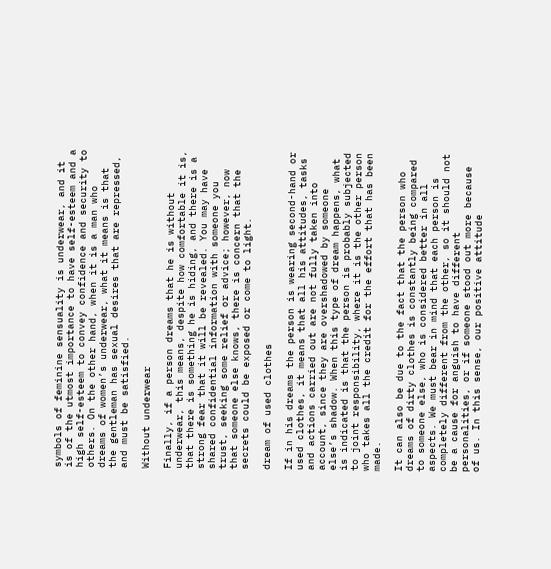symbols of feminine sensuality is underwear, and it is of the utmost importance to have self-esteem and a high self-esteem to convey confidence and security to others. On the other hand, when it is a man who dreams of women’s underwear, what it means is that the gentleman has sexual desires that are repressed, and must be satisfied.

Without underwear

Finally, if a person dreams that he is without underwear, this means, despite how comfortable it is, that there is something he is hiding, and there is a strong fear that it will be revealed. You may have shared confidential information with someone you trust, seeking some relief or advice; however, now that someone else knows, there is concern that the secrets could be exposed or come to light.

dream of used clothes

If in his dreams the person is wearing second-hand or used clothes, it means that all his attitudes, tasks and actions carried out are not fully taken into account, since they are overshadowed by someone else’s shadow. When this type of dream happens, what is indicated is that the person is probably subjected to joint responsibility, where it is the other person who takes all the credit for the effort that has been made.

It can also be due to the fact that the person who dreams of dirty clothes is constantly being compared to someone else, who is considered better in all aspects. We must bear in mind that each person is completely different from the other, so it should not be a cause for anguish to have different personalities, or if someone stood out more because of us. In this sense, our positive attitude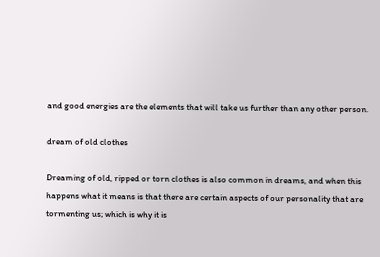and good energies are the elements that will take us further than any other person.

dream of old clothes

Dreaming of old, ripped or torn clothes is also common in dreams, and when this happens what it means is that there are certain aspects of our personality that are tormenting us; which is why it is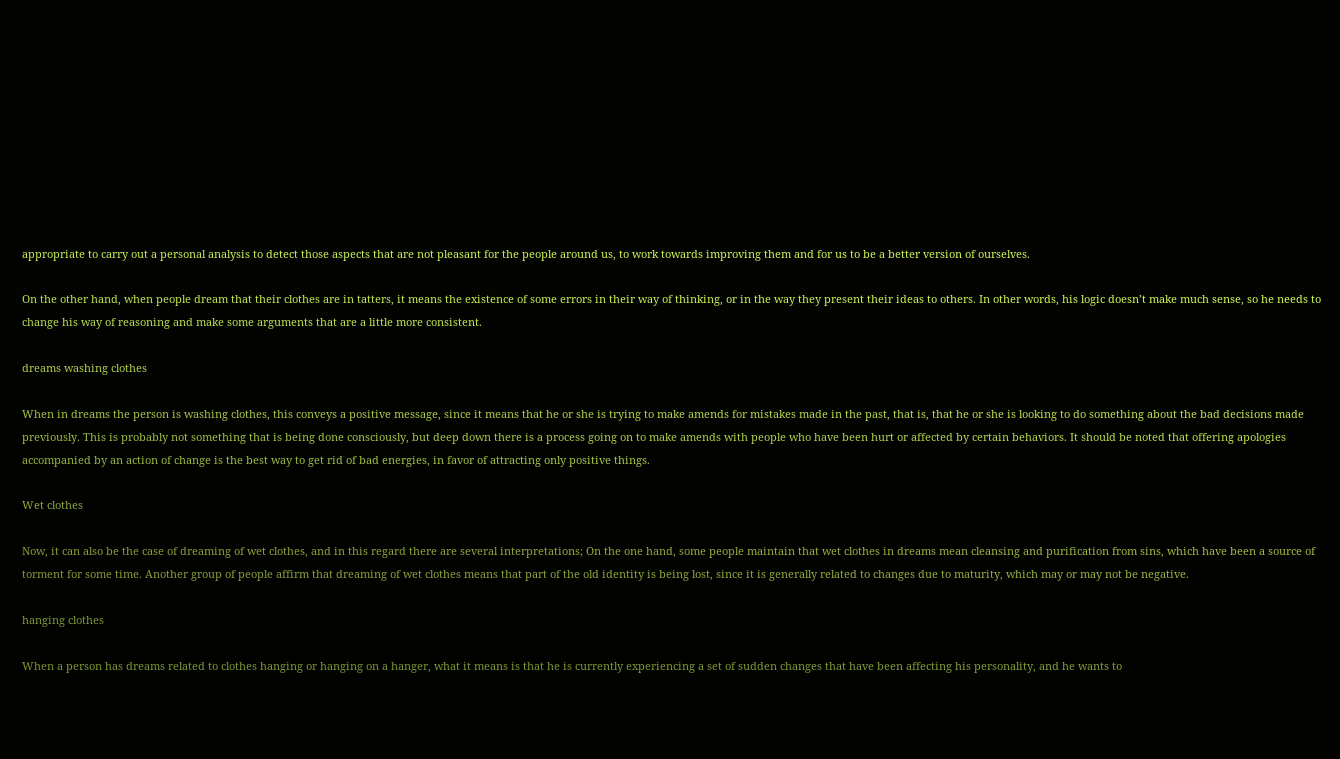appropriate to carry out a personal analysis to detect those aspects that are not pleasant for the people around us, to work towards improving them and for us to be a better version of ourselves.

On the other hand, when people dream that their clothes are in tatters, it means the existence of some errors in their way of thinking, or in the way they present their ideas to others. In other words, his logic doesn’t make much sense, so he needs to change his way of reasoning and make some arguments that are a little more consistent.

dreams washing clothes

When in dreams the person is washing clothes, this conveys a positive message, since it means that he or she is trying to make amends for mistakes made in the past, that is, that he or she is looking to do something about the bad decisions made previously. This is probably not something that is being done consciously, but deep down there is a process going on to make amends with people who have been hurt or affected by certain behaviors. It should be noted that offering apologies accompanied by an action of change is the best way to get rid of bad energies, in favor of attracting only positive things.

Wet clothes

Now, it can also be the case of dreaming of wet clothes, and in this regard there are several interpretations; On the one hand, some people maintain that wet clothes in dreams mean cleansing and purification from sins, which have been a source of torment for some time. Another group of people affirm that dreaming of wet clothes means that part of the old identity is being lost, since it is generally related to changes due to maturity, which may or may not be negative.

hanging clothes

When a person has dreams related to clothes hanging or hanging on a hanger, what it means is that he is currently experiencing a set of sudden changes that have been affecting his personality, and he wants to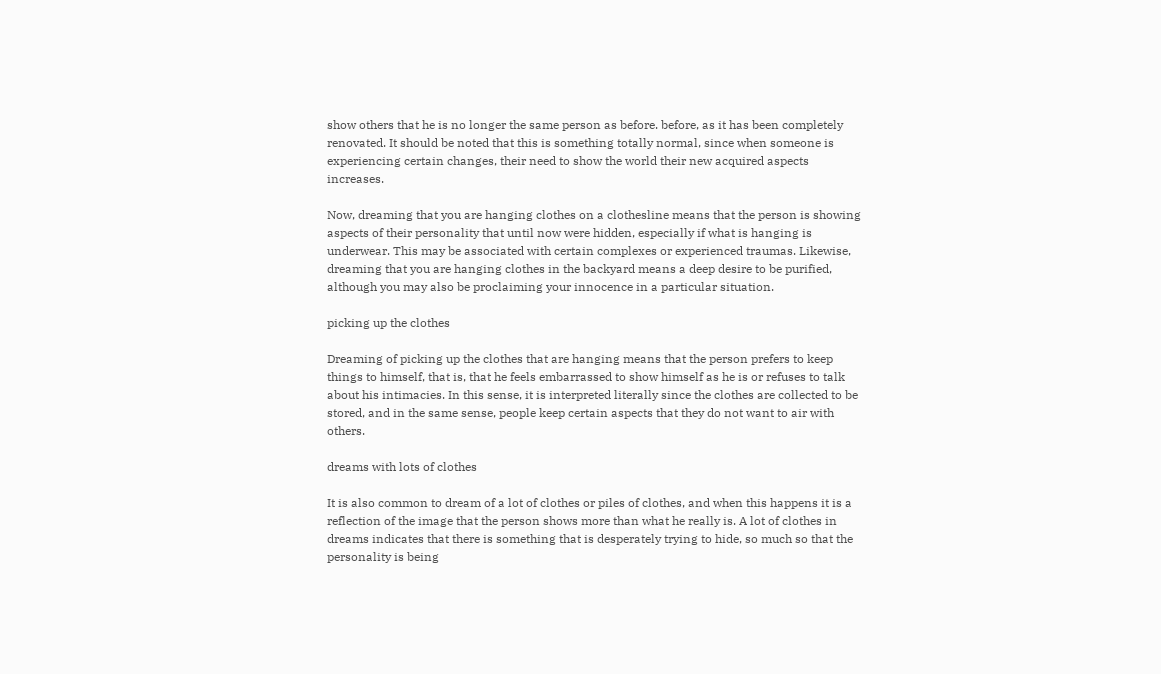show others that he is no longer the same person as before. before, as it has been completely renovated. It should be noted that this is something totally normal, since when someone is experiencing certain changes, their need to show the world their new acquired aspects increases.

Now, dreaming that you are hanging clothes on a clothesline means that the person is showing aspects of their personality that until now were hidden, especially if what is hanging is underwear. This may be associated with certain complexes or experienced traumas. Likewise, dreaming that you are hanging clothes in the backyard means a deep desire to be purified, although you may also be proclaiming your innocence in a particular situation.

picking up the clothes

Dreaming of picking up the clothes that are hanging means that the person prefers to keep things to himself, that is, that he feels embarrassed to show himself as he is or refuses to talk about his intimacies. In this sense, it is interpreted literally since the clothes are collected to be stored, and in the same sense, people keep certain aspects that they do not want to air with others.

dreams with lots of clothes

It is also common to dream of a lot of clothes or piles of clothes, and when this happens it is a reflection of the image that the person shows more than what he really is. A lot of clothes in dreams indicates that there is something that is desperately trying to hide, so much so that the personality is being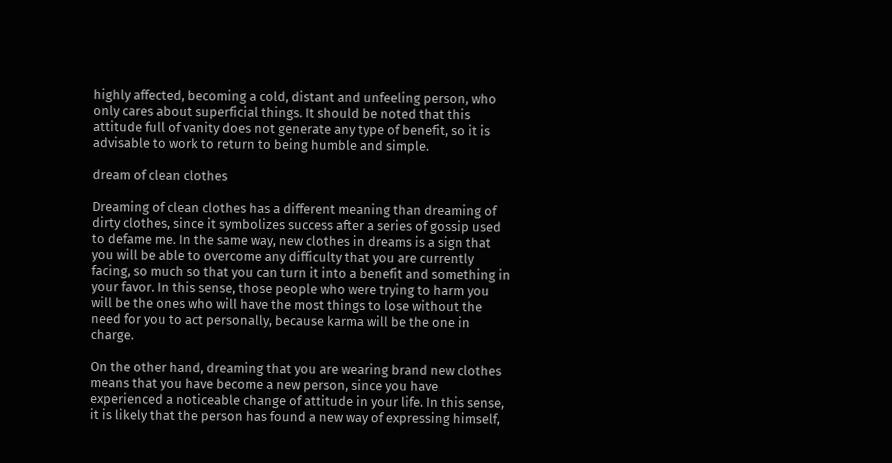highly affected, becoming a cold, distant and unfeeling person, who only cares about superficial things. It should be noted that this attitude full of vanity does not generate any type of benefit, so it is advisable to work to return to being humble and simple.

dream of clean clothes

Dreaming of clean clothes has a different meaning than dreaming of dirty clothes, since it symbolizes success after a series of gossip used to defame me. In the same way, new clothes in dreams is a sign that you will be able to overcome any difficulty that you are currently facing, so much so that you can turn it into a benefit and something in your favor. In this sense, those people who were trying to harm you will be the ones who will have the most things to lose without the need for you to act personally, because karma will be the one in charge.

On the other hand, dreaming that you are wearing brand new clothes means that you have become a new person, since you have experienced a noticeable change of attitude in your life. In this sense, it is likely that the person has found a new way of expressing himself,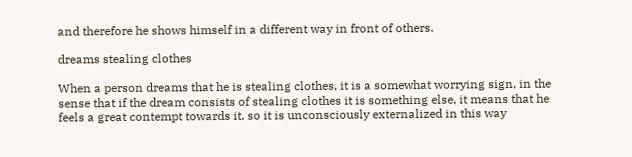and therefore he shows himself in a different way in front of others.

dreams stealing clothes

When a person dreams that he is stealing clothes, it is a somewhat worrying sign, in the sense that if the dream consists of stealing clothes it is something else, it means that he feels a great contempt towards it, so it is unconsciously externalized in this way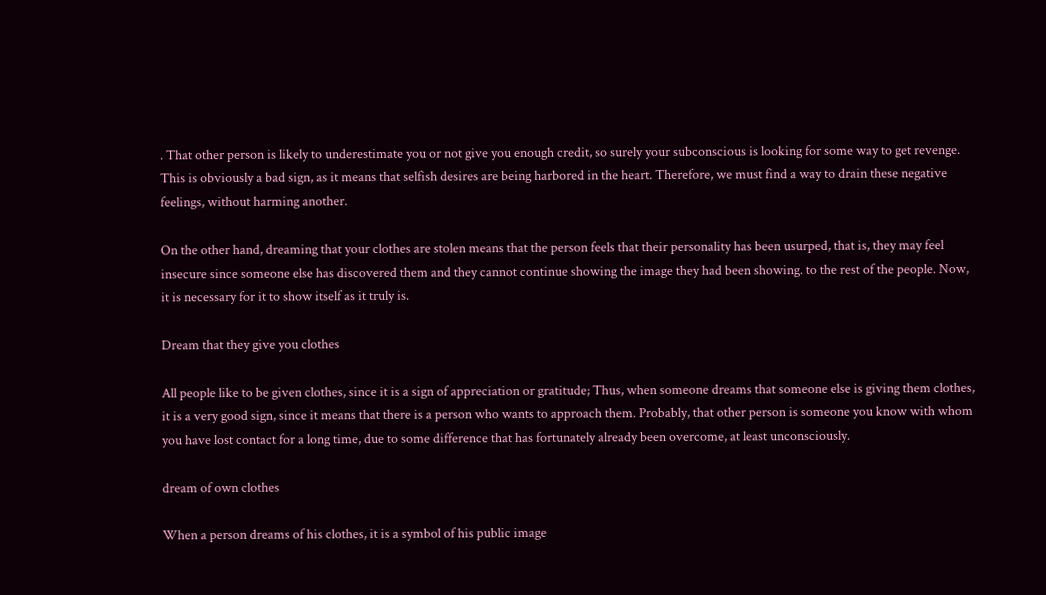. That other person is likely to underestimate you or not give you enough credit, so surely your subconscious is looking for some way to get revenge. This is obviously a bad sign, as it means that selfish desires are being harbored in the heart. Therefore, we must find a way to drain these negative feelings, without harming another.

On the other hand, dreaming that your clothes are stolen means that the person feels that their personality has been usurped, that is, they may feel insecure since someone else has discovered them and they cannot continue showing the image they had been showing. to the rest of the people. Now, it is necessary for it to show itself as it truly is.

Dream that they give you clothes

All people like to be given clothes, since it is a sign of appreciation or gratitude; Thus, when someone dreams that someone else is giving them clothes, it is a very good sign, since it means that there is a person who wants to approach them. Probably, that other person is someone you know with whom you have lost contact for a long time, due to some difference that has fortunately already been overcome, at least unconsciously.

dream of own clothes

When a person dreams of his clothes, it is a symbol of his public image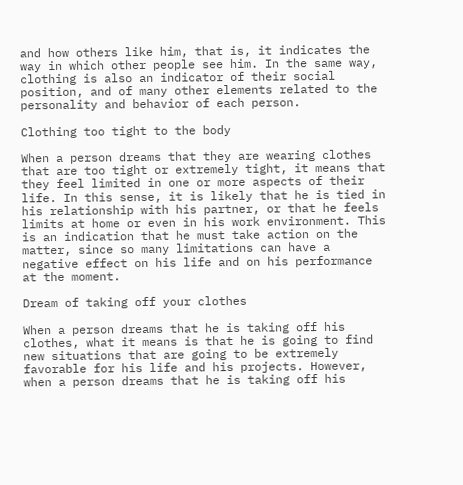and how others like him, that is, it indicates the way in which other people see him. In the same way, clothing is also an indicator of their social position, and of many other elements related to the personality and behavior of each person.

Clothing too tight to the body

When a person dreams that they are wearing clothes that are too tight or extremely tight, it means that they feel limited in one or more aspects of their life. In this sense, it is likely that he is tied in his relationship with his partner, or that he feels limits at home or even in his work environment. This is an indication that he must take action on the matter, since so many limitations can have a negative effect on his life and on his performance at the moment.

Dream of taking off your clothes

When a person dreams that he is taking off his clothes, what it means is that he is going to find new situations that are going to be extremely favorable for his life and his projects. However, when a person dreams that he is taking off his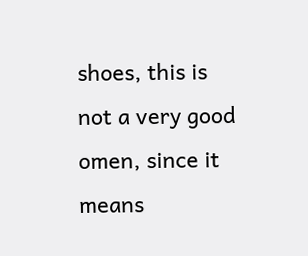shoes, this is not a very good omen, since it means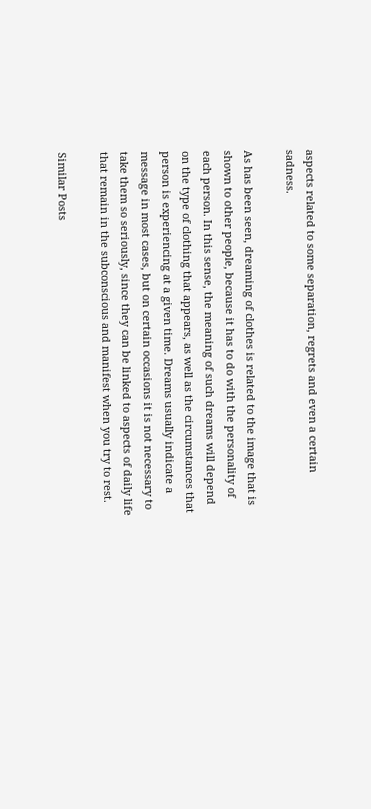aspects related to some separation, regrets and even a certain sadness.

As has been seen, dreaming of clothes is related to the image that is shown to other people, because it has to do with the personality of each person. In this sense, the meaning of such dreams will depend on the type of clothing that appears, as well as the circumstances that person is experiencing at a given time. Dreams usually indicate a message in most cases, but on certain occasions it is not necessary to take them so seriously, since they can be linked to aspects of daily life that remain in the subconscious and manifest when you try to rest.

Similar Posts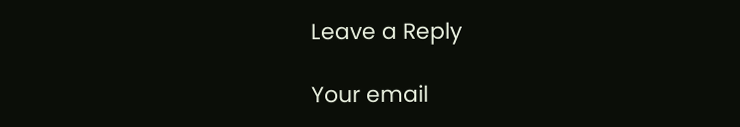Leave a Reply

Your email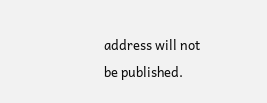address will not be published.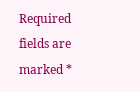Required fields are marked *